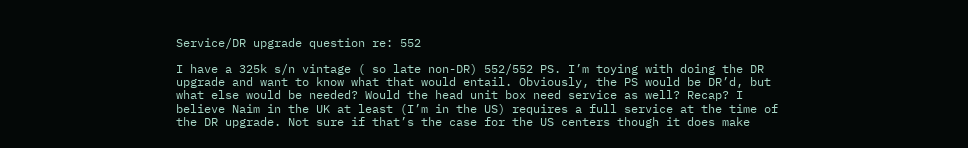Service/DR upgrade question re: 552

I have a 325k s/n vintage ( so late non-DR) 552/552 PS. I’m toying with doing the DR upgrade and want to know what that would entail. Obviously, the PS would be DR’d, but what else would be needed? Would the head unit box need service as well? Recap? I believe Naim in the UK at least (I’m in the US) requires a full service at the time of the DR upgrade. Not sure if that’s the case for the US centers though it does make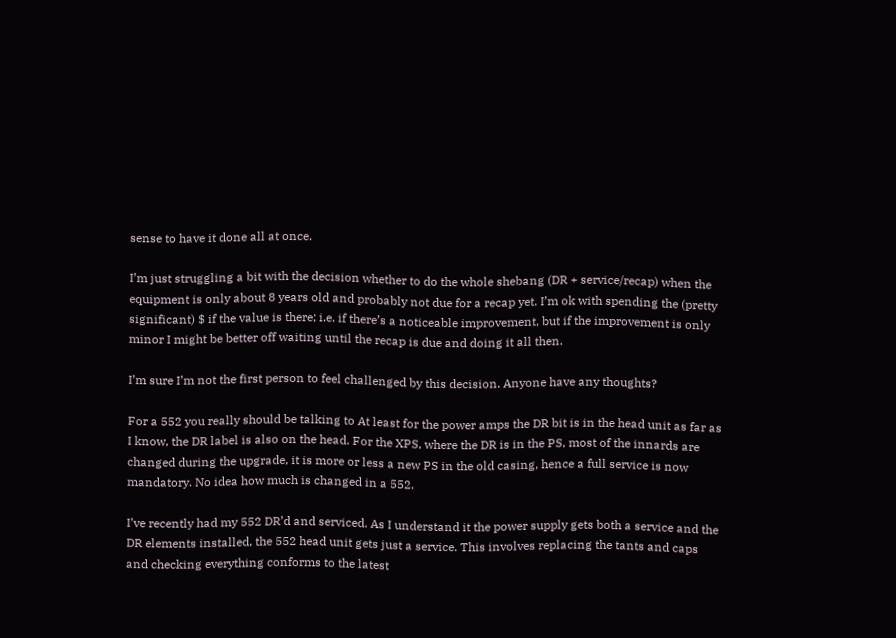sense to have it done all at once.

I’m just struggling a bit with the decision whether to do the whole shebang (DR + service/recap) when the equipment is only about 8 years old and probably not due for a recap yet. I’m ok with spending the (pretty significant) $ if the value is there; i.e. if there’s a noticeable improvement, but if the improvement is only minor I might be better off waiting until the recap is due and doing it all then.

I’m sure I’m not the first person to feel challenged by this decision. Anyone have any thoughts?

For a 552 you really should be talking to At least for the power amps the DR bit is in the head unit as far as I know, the DR label is also on the head. For the XPS, where the DR is in the PS, most of the innards are changed during the upgrade, it is more or less a new PS in the old casing, hence a full service is now mandatory. No idea how much is changed in a 552.

I’ve recently had my 552 DR’d and serviced. As I understand it the power supply gets both a service and the DR elements installed, the 552 head unit gets just a service. This involves replacing the tants and caps and checking everything conforms to the latest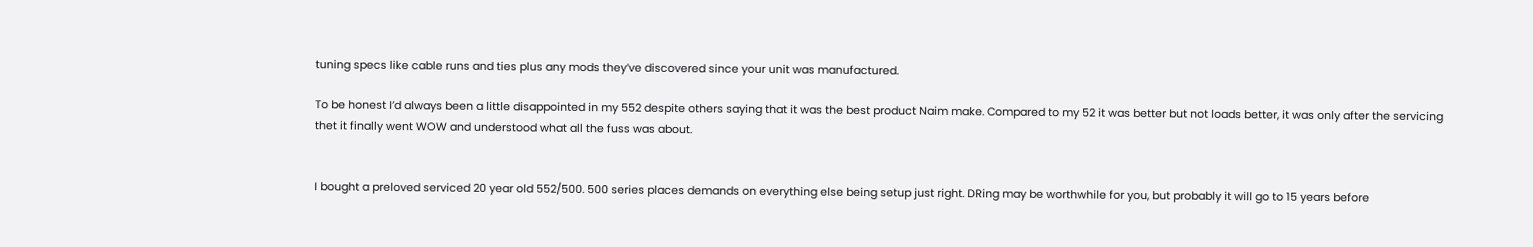tuning specs like cable runs and ties plus any mods they’ve discovered since your unit was manufactured.

To be honest I’d always been a little disappointed in my 552 despite others saying that it was the best product Naim make. Compared to my 52 it was better but not loads better, it was only after the servicing thet it finally went WOW and understood what all the fuss was about.


I bought a preloved serviced 20 year old 552/500. 500 series places demands on everything else being setup just right. DRing may be worthwhile for you, but probably it will go to 15 years before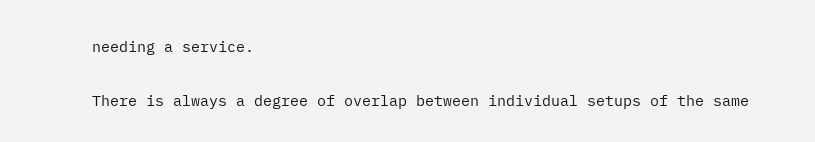needing a service.

There is always a degree of overlap between individual setups of the same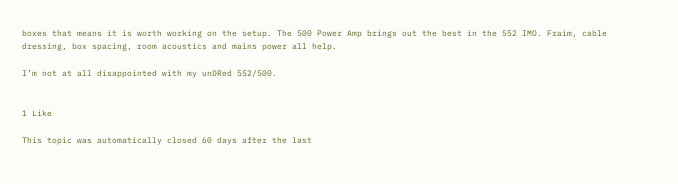boxes that means it is worth working on the setup. The 500 Power Amp brings out the best in the 552 IMO. Fraim, cable dressing, box spacing, room acoustics and mains power all help.

I’m not at all disappointed with my unDRed 552/500.


1 Like

This topic was automatically closed 60 days after the last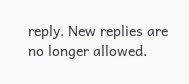reply. New replies are no longer allowed.